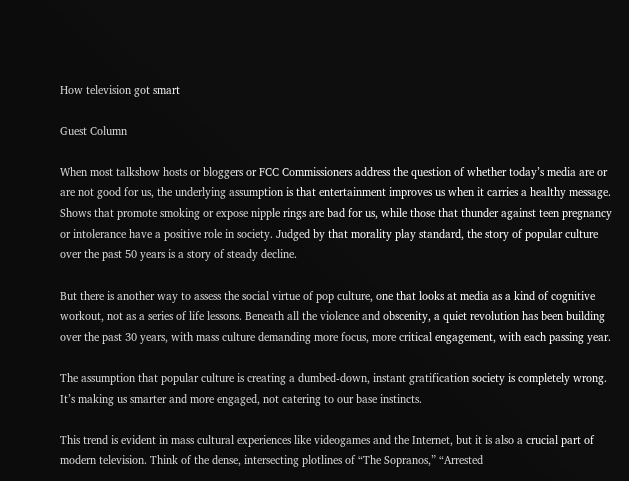How television got smart

Guest Column

When most talkshow hosts or bloggers or FCC Commissioners address the question of whether today’s media are or are not good for us, the underlying assumption is that entertainment improves us when it carries a healthy message. Shows that promote smoking or expose nipple rings are bad for us, while those that thunder against teen pregnancy or intolerance have a positive role in society. Judged by that morality play standard, the story of popular culture over the past 50 years is a story of steady decline.

But there is another way to assess the social virtue of pop culture, one that looks at media as a kind of cognitive workout, not as a series of life lessons. Beneath all the violence and obscenity, a quiet revolution has been building over the past 30 years, with mass culture demanding more focus, more critical engagement, with each passing year.

The assumption that popular culture is creating a dumbed-down, instant gratification society is completely wrong. It’s making us smarter and more engaged, not catering to our base instincts.

This trend is evident in mass cultural experiences like videogames and the Internet, but it is also a crucial part of modern television. Think of the dense, intersecting plotlines of “The Sopranos,” “Arrested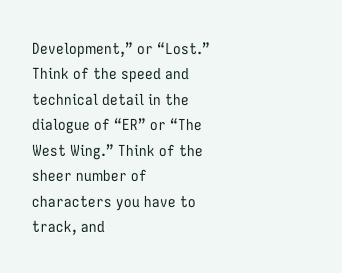Development,” or “Lost.” Think of the speed and technical detail in the dialogue of “ER” or “The West Wing.” Think of the sheer number of characters you have to track, and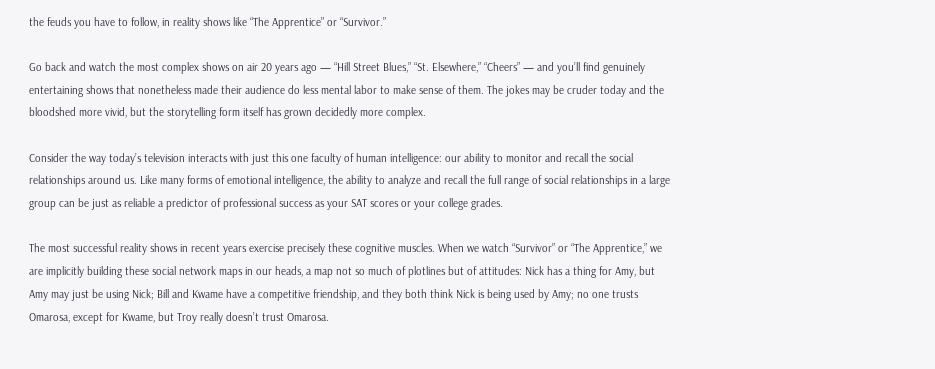the feuds you have to follow, in reality shows like “The Apprentice” or “Survivor.”

Go back and watch the most complex shows on air 20 years ago — “Hill Street Blues,” “St. Elsewhere,” “Cheers” — and you’ll find genuinely entertaining shows that nonetheless made their audience do less mental labor to make sense of them. The jokes may be cruder today and the bloodshed more vivid, but the storytelling form itself has grown decidedly more complex.

Consider the way today’s television interacts with just this one faculty of human intelligence: our ability to monitor and recall the social relationships around us. Like many forms of emotional intelligence, the ability to analyze and recall the full range of social relationships in a large group can be just as reliable a predictor of professional success as your SAT scores or your college grades.

The most successful reality shows in recent years exercise precisely these cognitive muscles. When we watch “Survivor” or “The Apprentice,” we are implicitly building these social network maps in our heads, a map not so much of plotlines but of attitudes: Nick has a thing for Amy, but Amy may just be using Nick; Bill and Kwame have a competitive friendship, and they both think Nick is being used by Amy; no one trusts Omarosa, except for Kwame, but Troy really doesn’t trust Omarosa.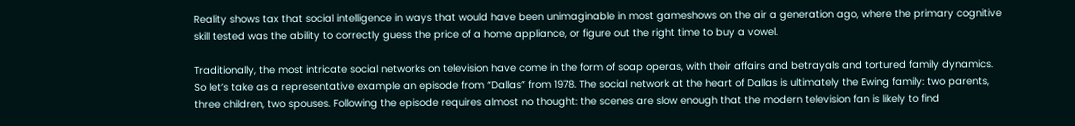Reality shows tax that social intelligence in ways that would have been unimaginable in most gameshows on the air a generation ago, where the primary cognitive skill tested was the ability to correctly guess the price of a home appliance, or figure out the right time to buy a vowel.

Traditionally, the most intricate social networks on television have come in the form of soap operas, with their affairs and betrayals and tortured family dynamics. So let’s take as a representative example an episode from “Dallas” from 1978. The social network at the heart of Dallas is ultimately the Ewing family: two parents, three children, two spouses. Following the episode requires almost no thought: the scenes are slow enough that the modern television fan is likely to find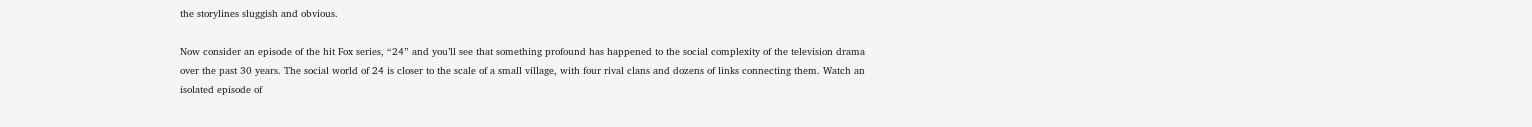the storylines sluggish and obvious.

Now consider an episode of the hit Fox series, “24” and you’ll see that something profound has happened to the social complexity of the television drama over the past 30 years. The social world of 24 is closer to the scale of a small village, with four rival clans and dozens of links connecting them. Watch an isolated episode of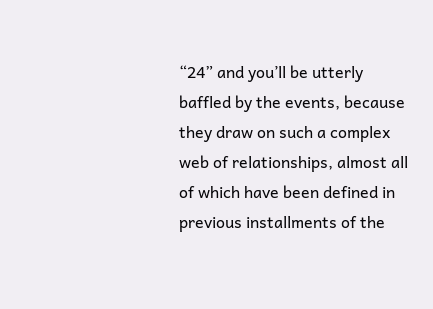“24” and you’ll be utterly baffled by the events, because they draw on such a complex web of relationships, almost all of which have been defined in previous installments of the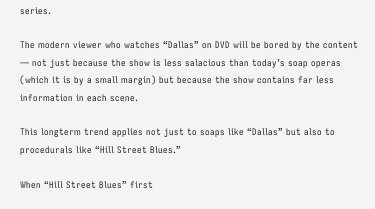series.

The modern viewer who watches “Dallas” on DVD will be bored by the content — not just because the show is less salacious than today’s soap operas (which it is by a small margin) but because the show contains far less information in each scene.

This longterm trend applies not just to soaps like “Dallas” but also to procedurals like “Hill Street Blues.”

When “Hill Street Blues” first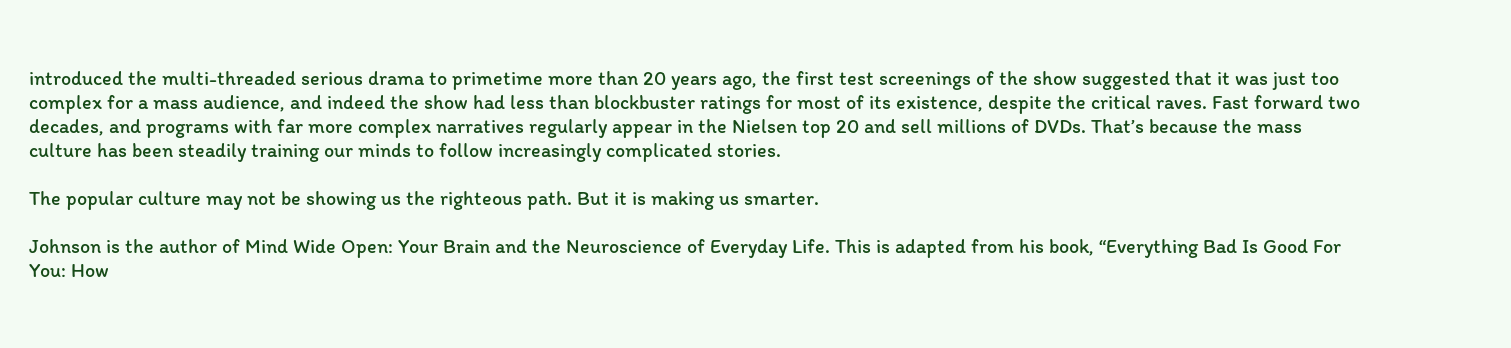introduced the multi-threaded serious drama to primetime more than 20 years ago, the first test screenings of the show suggested that it was just too complex for a mass audience, and indeed the show had less than blockbuster ratings for most of its existence, despite the critical raves. Fast forward two decades, and programs with far more complex narratives regularly appear in the Nielsen top 20 and sell millions of DVDs. That’s because the mass culture has been steadily training our minds to follow increasingly complicated stories.

The popular culture may not be showing us the righteous path. But it is making us smarter.

Johnson is the author of Mind Wide Open: Your Brain and the Neuroscience of Everyday Life. This is adapted from his book, “Everything Bad Is Good For You: How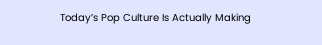Today’s Pop Culture Is Actually Making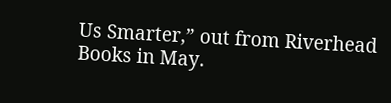Us Smarter,” out from Riverhead Books in May.